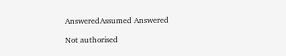AnsweredAssumed Answered

Not authorised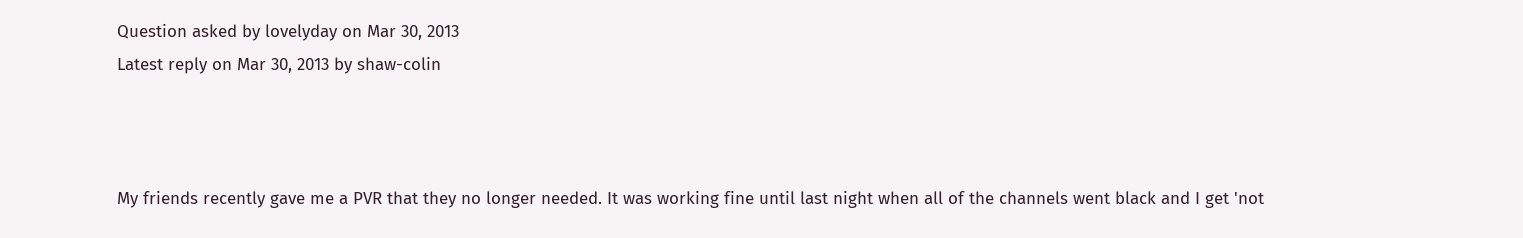Question asked by lovelyday on Mar 30, 2013
Latest reply on Mar 30, 2013 by shaw-colin



My friends recently gave me a PVR that they no longer needed. It was working fine until last night when all of the channels went black and I get 'not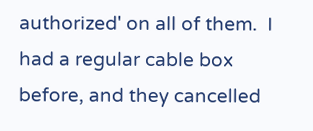authorized' on all of them.  I had a regular cable box before, and they cancelled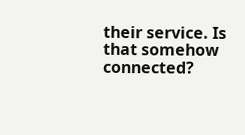their service. Is that somehow connected?